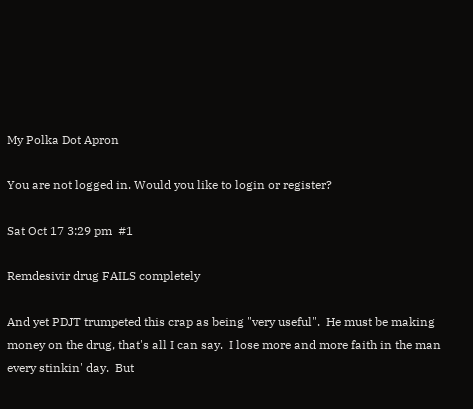My Polka Dot Apron

You are not logged in. Would you like to login or register?

Sat Oct 17 3:29 pm  #1

Remdesivir drug FAILS completely

And yet PDJT trumpeted this crap as being "very useful".  He must be making money on the drug, that's all I can say.  I lose more and more faith in the man every stinkin' day.  But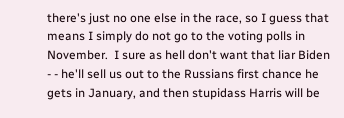there's just no one else in the race, so I guess that means I simply do not go to the voting polls in November.  I sure as hell don't want that liar Biden - - he'll sell us out to the Russians first chance he gets in January, and then stupidass Harris will be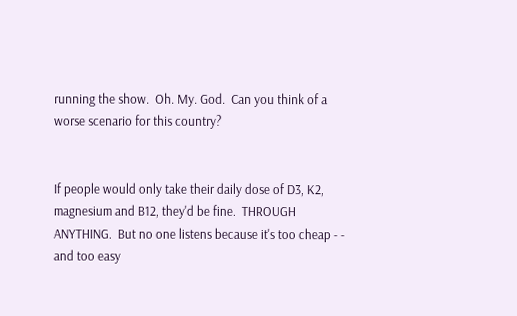running the show.  Oh. My. God.  Can you think of a worse scenario for this country?


If people would only take their daily dose of D3, K2, magnesium and B12, they'd be fine.  THROUGH ANYTHING.  But no one listens because it's too cheap - - and too easy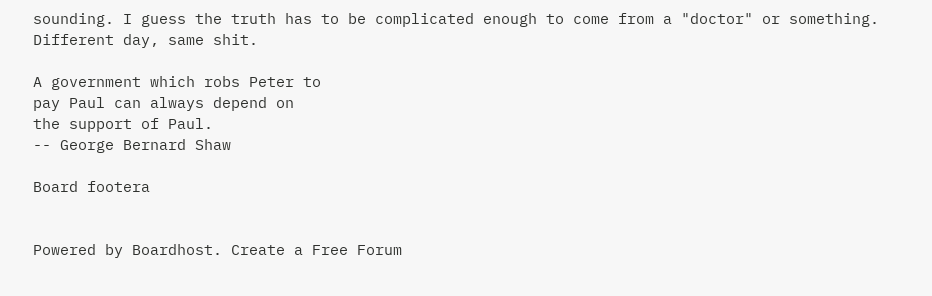sounding. I guess the truth has to be complicated enough to come from a "doctor" or something.   Different day, same shit.

A government which robs Peter to
pay Paul can always depend on
the support of Paul.
-- George Bernard Shaw

Board footera


Powered by Boardhost. Create a Free Forum